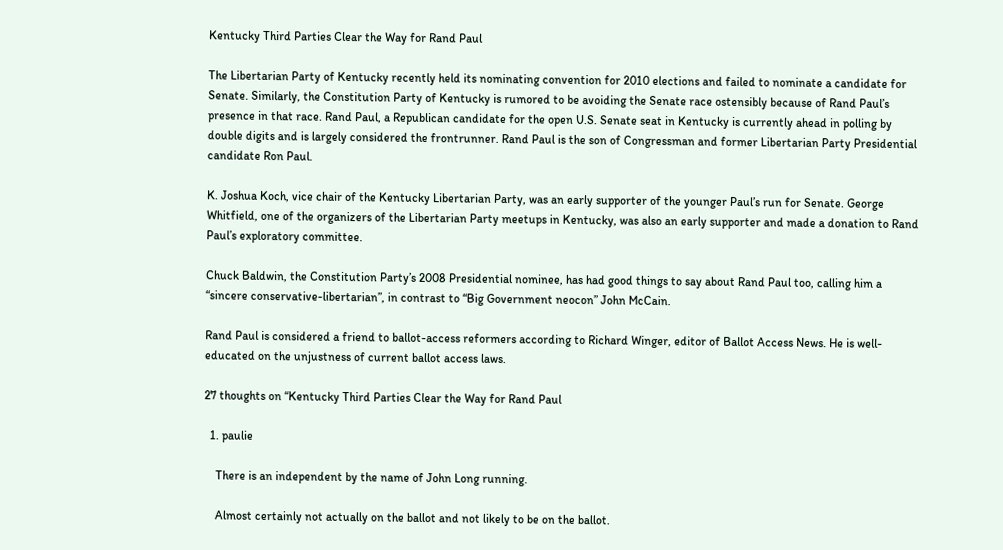Kentucky Third Parties Clear the Way for Rand Paul

The Libertarian Party of Kentucky recently held its nominating convention for 2010 elections and failed to nominate a candidate for Senate. Similarly, the Constitution Party of Kentucky is rumored to be avoiding the Senate race ostensibly because of Rand Paul’s presence in that race. Rand Paul, a Republican candidate for the open U.S. Senate seat in Kentucky is currently ahead in polling by double digits and is largely considered the frontrunner. Rand Paul is the son of Congressman and former Libertarian Party Presidential candidate Ron Paul.

K. Joshua Koch, vice chair of the Kentucky Libertarian Party, was an early supporter of the younger Paul’s run for Senate. George Whitfield, one of the organizers of the Libertarian Party meetups in Kentucky, was also an early supporter and made a donation to Rand Paul’s exploratory committee.

Chuck Baldwin, the Constitution Party’s 2008 Presidential nominee, has had good things to say about Rand Paul too, calling him a “sincere conservative-libertarian”, in contrast to “Big Government neocon” John McCain.

Rand Paul is considered a friend to ballot-access reformers according to Richard Winger, editor of Ballot Access News. He is well-educated on the unjustness of current ballot access laws.

27 thoughts on “Kentucky Third Parties Clear the Way for Rand Paul

  1. paulie

    There is an independent by the name of John Long running.

    Almost certainly not actually on the ballot and not likely to be on the ballot.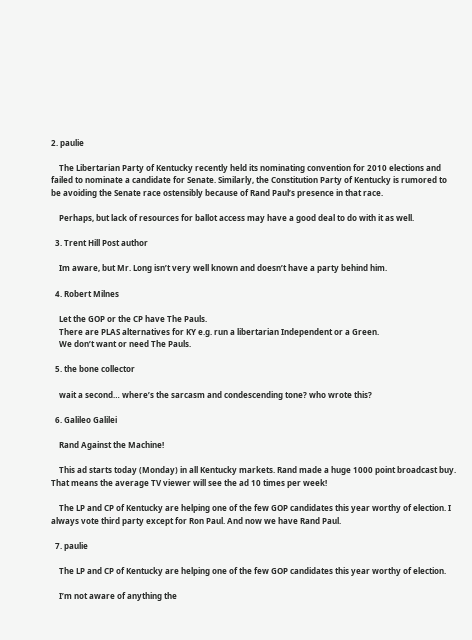2. paulie

    The Libertarian Party of Kentucky recently held its nominating convention for 2010 elections and failed to nominate a candidate for Senate. Similarly, the Constitution Party of Kentucky is rumored to be avoiding the Senate race ostensibly because of Rand Paul’s presence in that race.

    Perhaps, but lack of resources for ballot access may have a good deal to do with it as well.

  3. Trent Hill Post author

    Im aware, but Mr. Long isn’t very well known and doesn’t have a party behind him.

  4. Robert Milnes

    Let the GOP or the CP have The Pauls.
    There are PLAS alternatives for KY e.g. run a libertarian Independent or a Green.
    We don’t want or need The Pauls.

  5. the bone collector

    wait a second… where’s the sarcasm and condescending tone? who wrote this?

  6. Galileo Galilei

    Rand Against the Machine!

    This ad starts today (Monday) in all Kentucky markets. Rand made a huge 1000 point broadcast buy. That means the average TV viewer will see the ad 10 times per week!

    The LP and CP of Kentucky are helping one of the few GOP candidates this year worthy of election. I always vote third party except for Ron Paul. And now we have Rand Paul.

  7. paulie

    The LP and CP of Kentucky are helping one of the few GOP candidates this year worthy of election.

    I’m not aware of anything the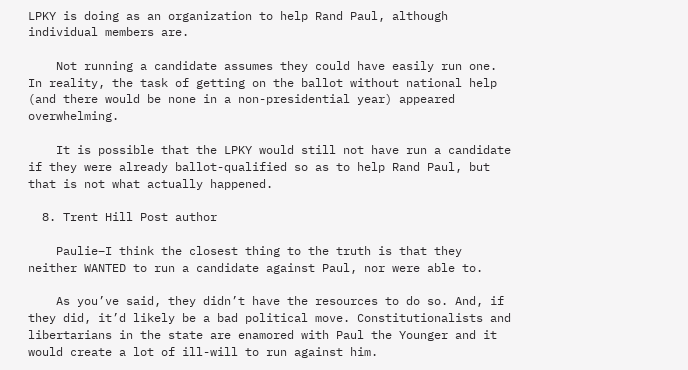LPKY is doing as an organization to help Rand Paul, although individual members are.

    Not running a candidate assumes they could have easily run one. In reality, the task of getting on the ballot without national help (and there would be none in a non-presidential year) appeared overwhelming.

    It is possible that the LPKY would still not have run a candidate if they were already ballot-qualified so as to help Rand Paul, but that is not what actually happened.

  8. Trent Hill Post author

    Paulie–I think the closest thing to the truth is that they neither WANTED to run a candidate against Paul, nor were able to.

    As you’ve said, they didn’t have the resources to do so. And, if they did, it’d likely be a bad political move. Constitutionalists and libertarians in the state are enamored with Paul the Younger and it would create a lot of ill-will to run against him.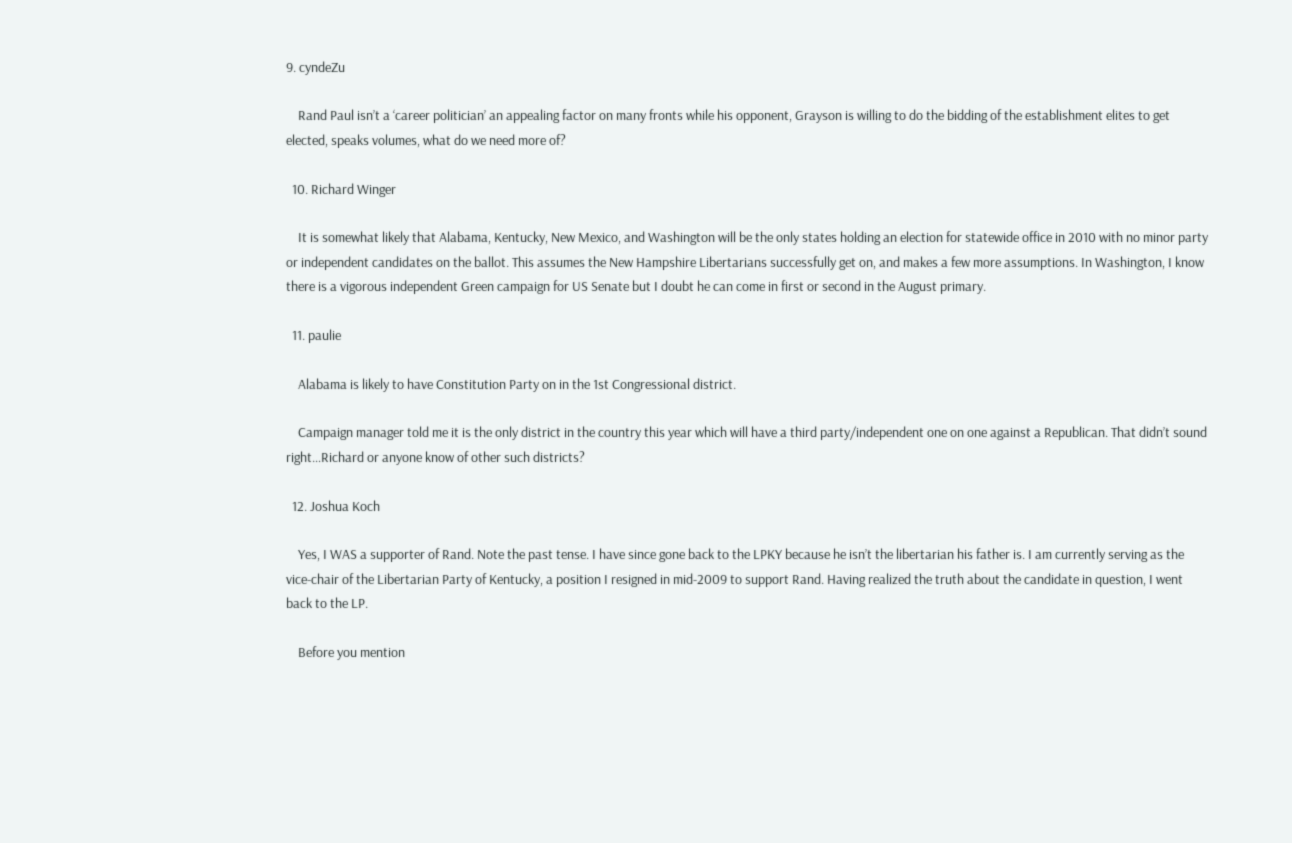9. cyndeZu

    Rand Paul isn’t a ‘career politician’ an appealing factor on many fronts while his opponent, Grayson is willing to do the bidding of the establishment elites to get elected, speaks volumes, what do we need more of?

  10. Richard Winger

    It is somewhat likely that Alabama, Kentucky, New Mexico, and Washington will be the only states holding an election for statewide office in 2010 with no minor party or independent candidates on the ballot. This assumes the New Hampshire Libertarians successfully get on, and makes a few more assumptions. In Washington, I know there is a vigorous independent Green campaign for US Senate but I doubt he can come in first or second in the August primary.

  11. paulie

    Alabama is likely to have Constitution Party on in the 1st Congressional district.

    Campaign manager told me it is the only district in the country this year which will have a third party/independent one on one against a Republican. That didn’t sound right…Richard or anyone know of other such districts?

  12. Joshua Koch

    Yes, I WAS a supporter of Rand. Note the past tense. I have since gone back to the LPKY because he isn’t the libertarian his father is. I am currently serving as the vice-chair of the Libertarian Party of Kentucky, a position I resigned in mid-2009 to support Rand. Having realized the truth about the candidate in question, I went back to the LP.

    Before you mention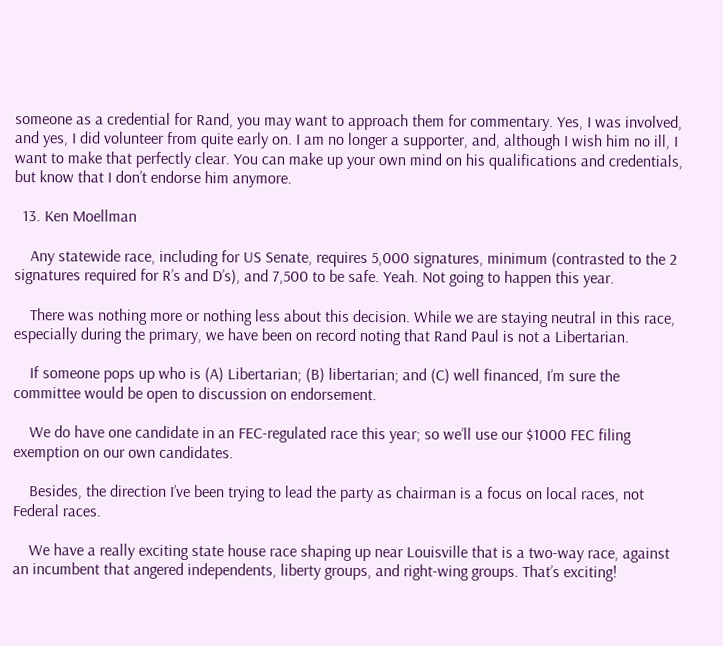someone as a credential for Rand, you may want to approach them for commentary. Yes, I was involved, and yes, I did volunteer from quite early on. I am no longer a supporter, and, although I wish him no ill, I want to make that perfectly clear. You can make up your own mind on his qualifications and credentials, but know that I don’t endorse him anymore.

  13. Ken Moellman

    Any statewide race, including for US Senate, requires 5,000 signatures, minimum (contrasted to the 2 signatures required for R’s and D’s), and 7,500 to be safe. Yeah. Not going to happen this year.

    There was nothing more or nothing less about this decision. While we are staying neutral in this race, especially during the primary, we have been on record noting that Rand Paul is not a Libertarian.

    If someone pops up who is (A) Libertarian; (B) libertarian; and (C) well financed, I’m sure the committee would be open to discussion on endorsement.

    We do have one candidate in an FEC-regulated race this year; so we’ll use our $1000 FEC filing exemption on our own candidates.

    Besides, the direction I’ve been trying to lead the party as chairman is a focus on local races, not Federal races.

    We have a really exciting state house race shaping up near Louisville that is a two-way race, against an incumbent that angered independents, liberty groups, and right-wing groups. That’s exciting!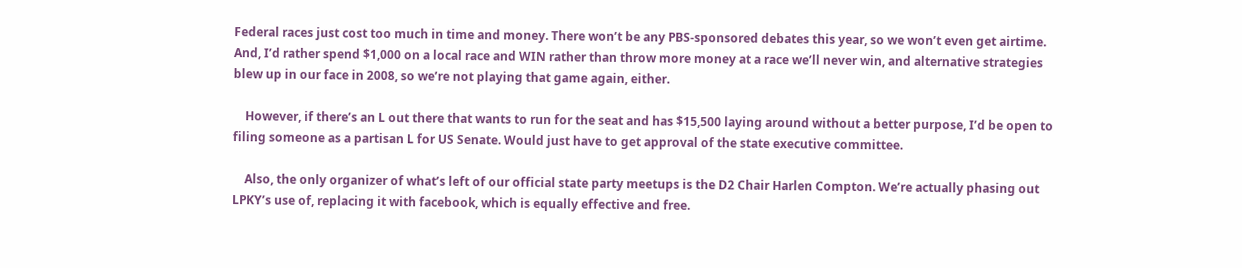Federal races just cost too much in time and money. There won’t be any PBS-sponsored debates this year, so we won’t even get airtime. And, I’d rather spend $1,000 on a local race and WIN rather than throw more money at a race we’ll never win, and alternative strategies blew up in our face in 2008, so we’re not playing that game again, either.

    However, if there’s an L out there that wants to run for the seat and has $15,500 laying around without a better purpose, I’d be open to filing someone as a partisan L for US Senate. Would just have to get approval of the state executive committee.

    Also, the only organizer of what’s left of our official state party meetups is the D2 Chair Harlen Compton. We’re actually phasing out LPKY’s use of, replacing it with facebook, which is equally effective and free.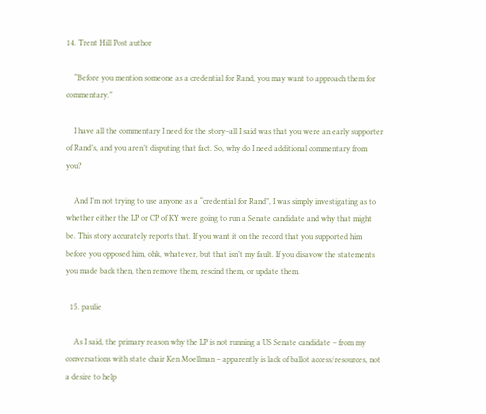14. Trent Hill Post author

    “Before you mention someone as a credential for Rand, you may want to approach them for commentary.”

    I have all the commentary I need for the story–all I said was that you were an early supporter of Rand’s, and you aren’t disputing that fact. So, why do I need additional commentary from you?

    And I’m not trying to use anyone as a “credential for Rand”, I was simply investigating as to whether either the LP or CP of KY were going to run a Senate candidate and why that might be. This story accurately reports that. If you want it on the record that you supported him before you opposed him, ohk, whatever, but that isn’t my fault. If you disavow the statements you made back then, then remove them, rescind them, or update them.

  15. paulie

    As I said, the primary reason why the LP is not running a US Senate candidate – from my conversations with state chair Ken Moellman – apparently is lack of ballot access/resources, not a desire to help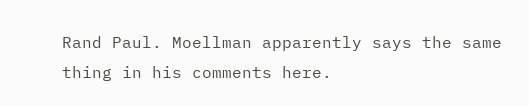Rand Paul. Moellman apparently says the same thing in his comments here.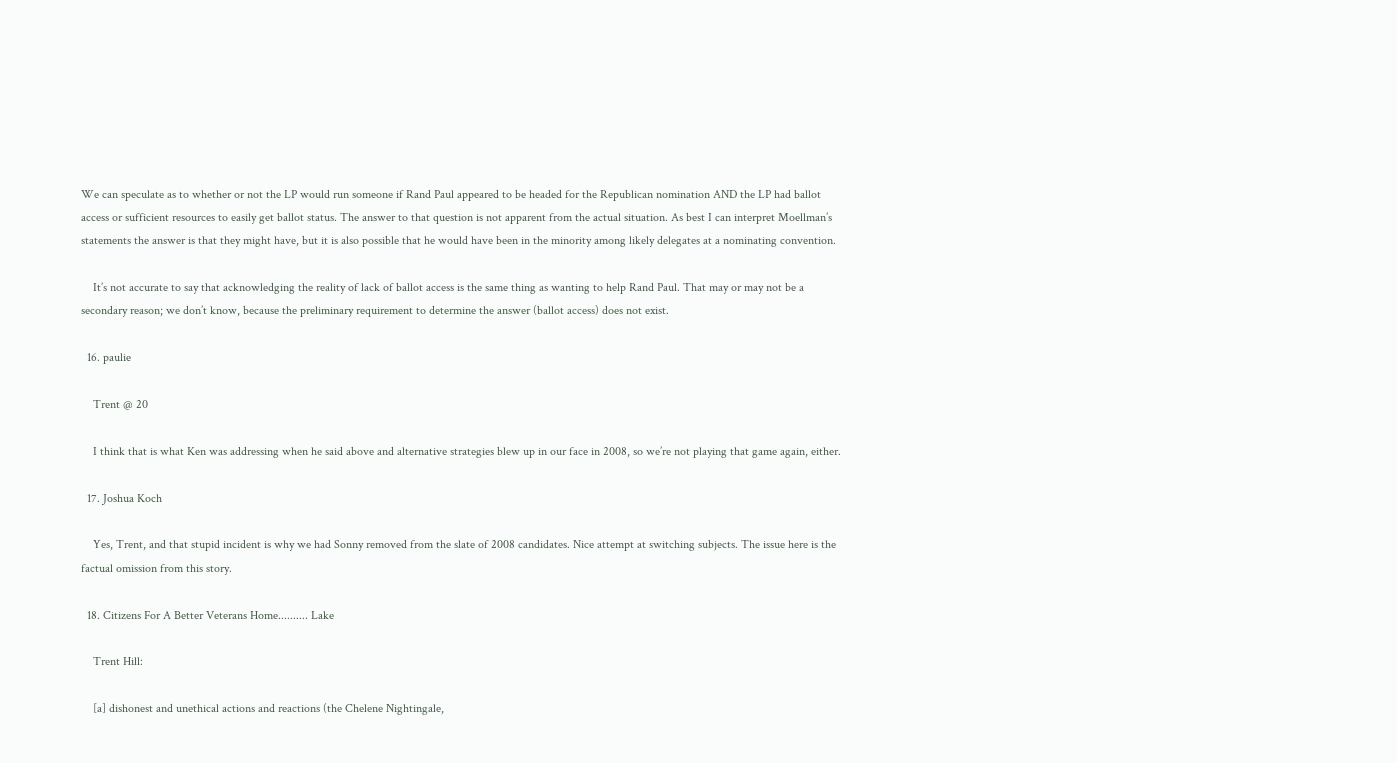We can speculate as to whether or not the LP would run someone if Rand Paul appeared to be headed for the Republican nomination AND the LP had ballot access or sufficient resources to easily get ballot status. The answer to that question is not apparent from the actual situation. As best I can interpret Moellman’s statements the answer is that they might have, but it is also possible that he would have been in the minority among likely delegates at a nominating convention.

    It’s not accurate to say that acknowledging the reality of lack of ballot access is the same thing as wanting to help Rand Paul. That may or may not be a secondary reason; we don’t know, because the preliminary requirement to determine the answer (ballot access) does not exist.

  16. paulie

    Trent @ 20

    I think that is what Ken was addressing when he said above and alternative strategies blew up in our face in 2008, so we’re not playing that game again, either.

  17. Joshua Koch

    Yes, Trent, and that stupid incident is why we had Sonny removed from the slate of 2008 candidates. Nice attempt at switching subjects. The issue here is the factual omission from this story.

  18. Citizens For A Better Veterans Home.......... Lake

    Trent Hill:

    [a] dishonest and unethical actions and reactions (the Chelene Nightingale,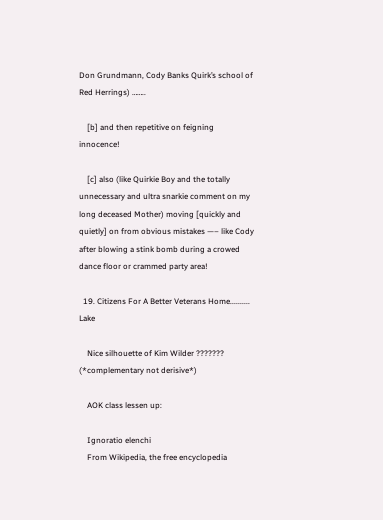Don Grundmann, Cody Banks Quirk’s school of Red Herrings) ……..

    [b] and then repetitive on feigning innocence!

    [c] also (like Quirkie Boy and the totally unnecessary and ultra snarkie comment on my long deceased Mother) moving [quickly and quietly] on from obvious mistakes —– like Cody after blowing a stink bomb during a crowed dance floor or crammed party area!

  19. Citizens For A Better Veterans Home.......... Lake

    Nice silhouette of Kim Wilder ??????? (*complementary not derisive*)

    AOK class lessen up:

    Ignoratio elenchi
    From Wikipedia, the free encyclopedia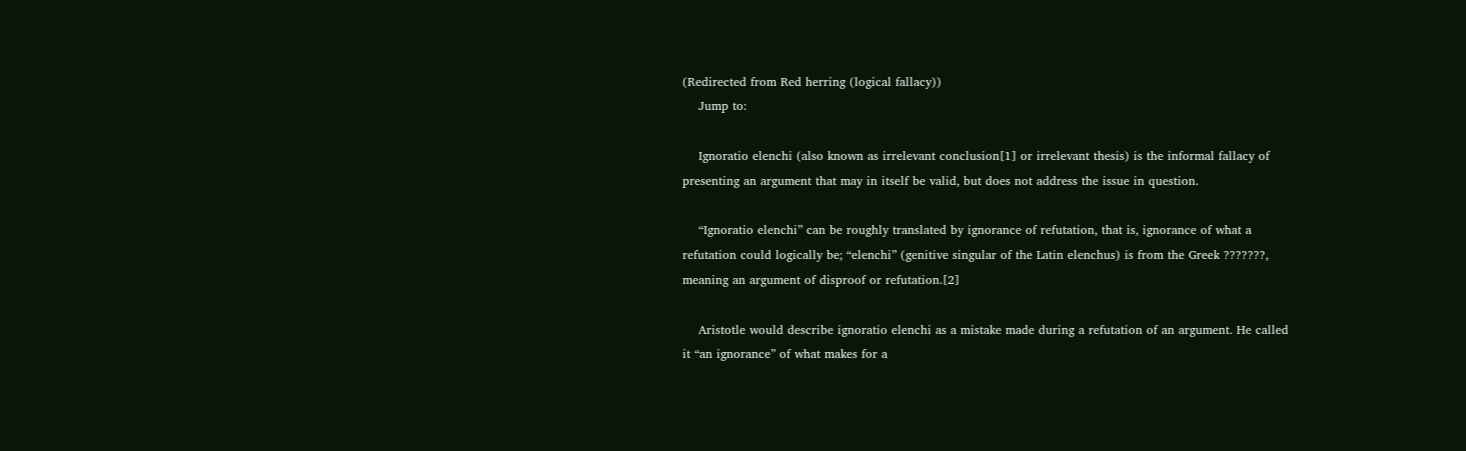(Redirected from Red herring (logical fallacy))
    Jump to:

    Ignoratio elenchi (also known as irrelevant conclusion[1] or irrelevant thesis) is the informal fallacy of presenting an argument that may in itself be valid, but does not address the issue in question.

    “Ignoratio elenchi” can be roughly translated by ignorance of refutation, that is, ignorance of what a refutation could logically be; “elenchi” (genitive singular of the Latin elenchus) is from the Greek ???????, meaning an argument of disproof or refutation.[2]

    Aristotle would describe ignoratio elenchi as a mistake made during a refutation of an argument. He called it “an ignorance” of what makes for a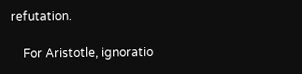refutation.

    For Aristotle, ignoratio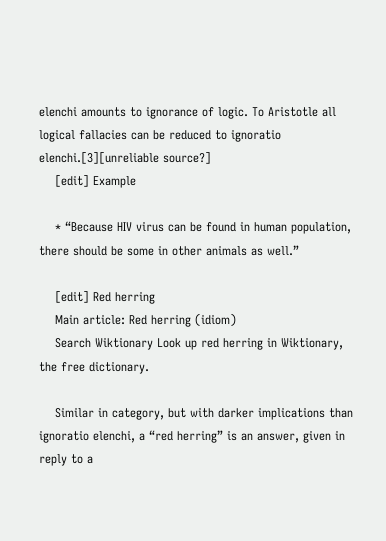elenchi amounts to ignorance of logic. To Aristotle all logical fallacies can be reduced to ignoratio elenchi.[3][unreliable source?]
    [edit] Example

    * “Because HIV virus can be found in human population, there should be some in other animals as well.”

    [edit] Red herring
    Main article: Red herring (idiom)
    Search Wiktionary Look up red herring in Wiktionary, the free dictionary.

    Similar in category, but with darker implications than ignoratio elenchi, a “red herring” is an answer, given in reply to a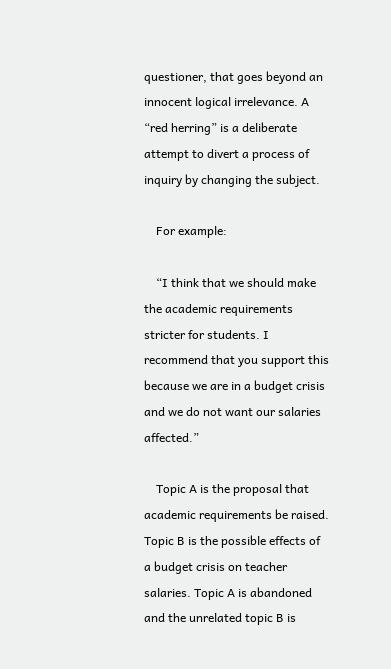questioner, that goes beyond an innocent logical irrelevance. A “red herring” is a deliberate attempt to divert a process of inquiry by changing the subject.

    For example:

    “I think that we should make the academic requirements stricter for students. I recommend that you support this because we are in a budget crisis and we do not want our salaries affected.”

    Topic A is the proposal that academic requirements be raised. Topic B is the possible effects of a budget crisis on teacher salaries. Topic A is abandoned and the unrelated topic B is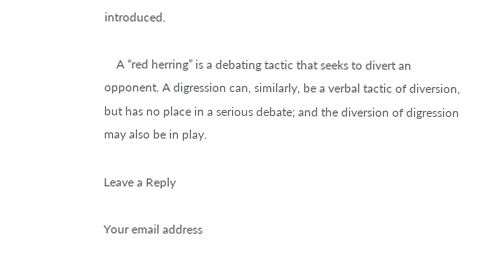introduced.

    A “red herring” is a debating tactic that seeks to divert an opponent. A digression can, similarly, be a verbal tactic of diversion, but has no place in a serious debate; and the diversion of digression may also be in play.

Leave a Reply

Your email address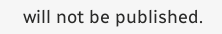will not be published.